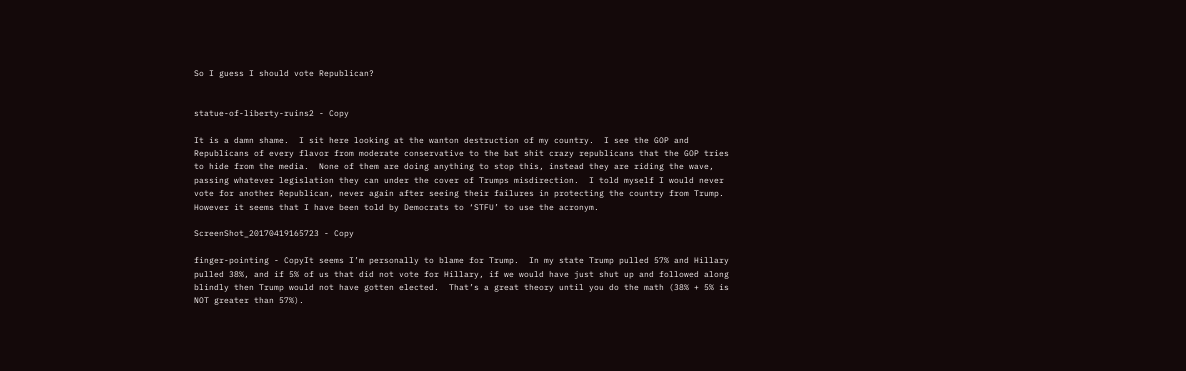So I guess I should vote Republican?


statue-of-liberty-ruins2 - Copy

It is a damn shame.  I sit here looking at the wanton destruction of my country.  I see the GOP and Republicans of every flavor from moderate conservative to the bat shit crazy republicans that the GOP tries to hide from the media.  None of them are doing anything to stop this, instead they are riding the wave, passing whatever legislation they can under the cover of Trumps misdirection.  I told myself I would never vote for another Republican, never again after seeing their failures in protecting the country from Trump.   However it seems that I have been told by Democrats to ‘STFU’ to use the acronym.

ScreenShot_20170419165723 - Copy

finger-pointing - CopyIt seems I’m personally to blame for Trump.  In my state Trump pulled 57% and Hillary pulled 38%, and if 5% of us that did not vote for Hillary, if we would have just shut up and followed along blindly then Trump would not have gotten elected.  That’s a great theory until you do the math (38% + 5% is NOT greater than 57%).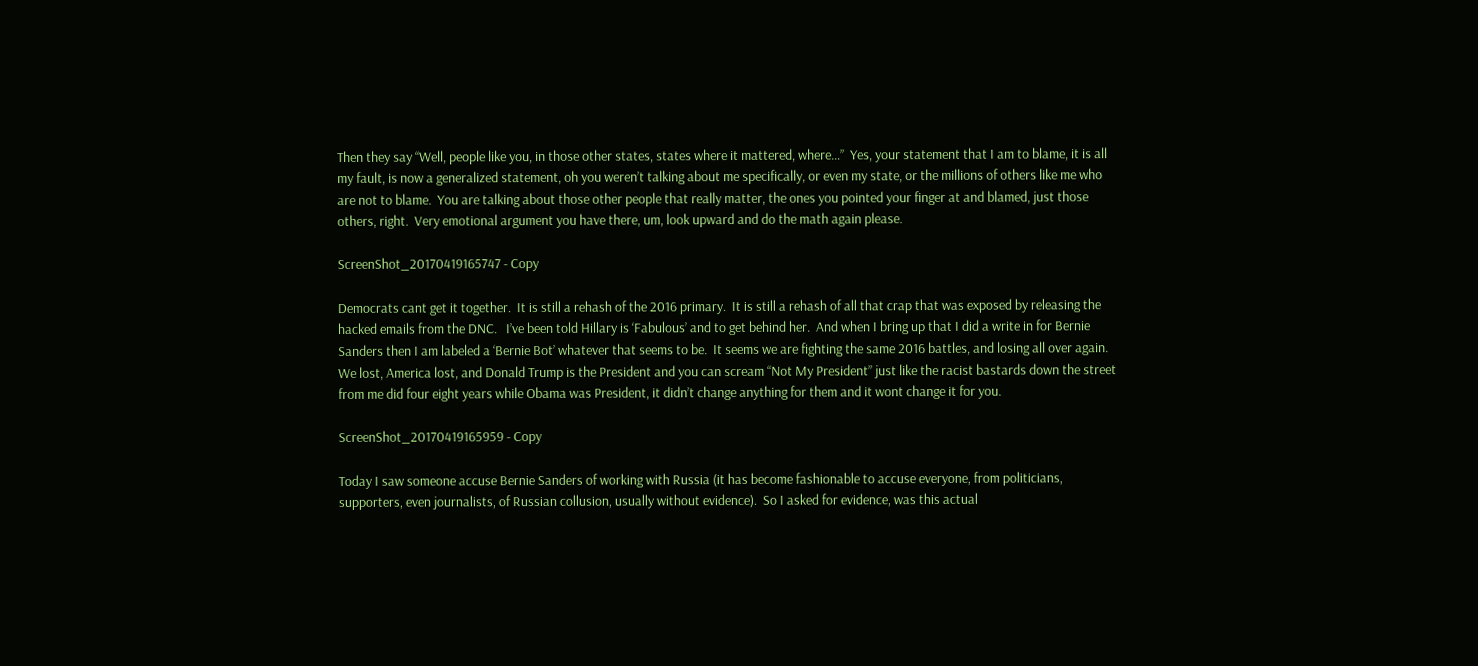Then they say “Well, people like you, in those other states, states where it mattered, where…”  Yes, your statement that I am to blame, it is all my fault, is now a generalized statement, oh you weren’t talking about me specifically, or even my state, or the millions of others like me who are not to blame.  You are talking about those other people that really matter, the ones you pointed your finger at and blamed, just those others, right.  Very emotional argument you have there, um, look upward and do the math again please.

ScreenShot_20170419165747 - Copy

Democrats cant get it together.  It is still a rehash of the 2016 primary.  It is still a rehash of all that crap that was exposed by releasing the hacked emails from the DNC.   I’ve been told Hillary is ‘Fabulous’ and to get behind her.  And when I bring up that I did a write in for Bernie Sanders then I am labeled a ‘Bernie Bot’ whatever that seems to be.  It seems we are fighting the same 2016 battles, and losing all over again.  We lost, America lost, and Donald Trump is the President and you can scream “Not My President” just like the racist bastards down the street from me did four eight years while Obama was President, it didn’t change anything for them and it wont change it for you.

ScreenShot_20170419165959 - Copy

Today I saw someone accuse Bernie Sanders of working with Russia (it has become fashionable to accuse everyone, from politicians, supporters, even journalists, of Russian collusion, usually without evidence).  So I asked for evidence, was this actual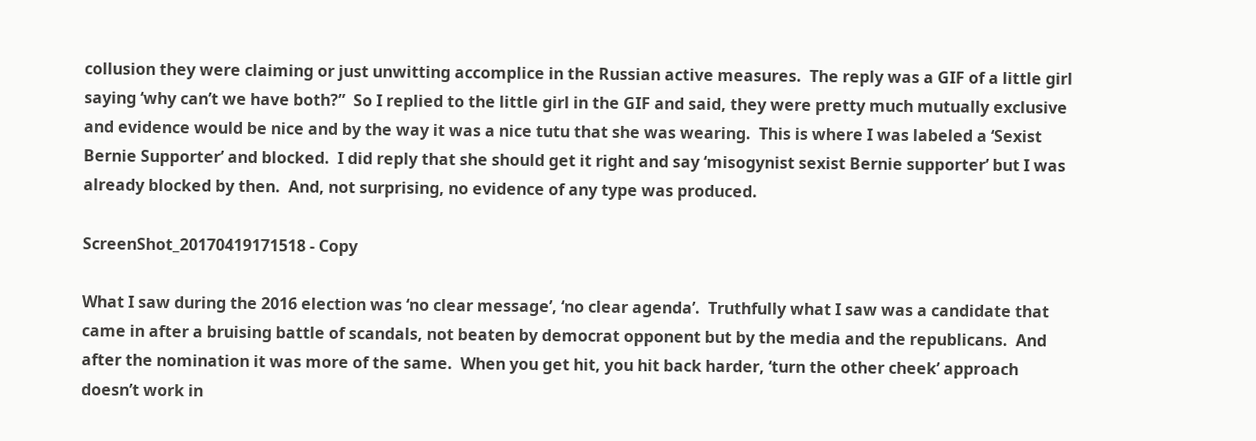collusion they were claiming or just unwitting accomplice in the Russian active measures.  The reply was a GIF of a little girl saying ‘why can’t we have both?”  So I replied to the little girl in the GIF and said, they were pretty much mutually exclusive and evidence would be nice and by the way it was a nice tutu that she was wearing.  This is where I was labeled a ‘Sexist Bernie Supporter’ and blocked.  I did reply that she should get it right and say ‘misogynist sexist Bernie supporter’ but I was already blocked by then.  And, not surprising, no evidence of any type was produced.

ScreenShot_20170419171518 - Copy

What I saw during the 2016 election was ‘no clear message’, ‘no clear agenda’.  Truthfully what I saw was a candidate that came in after a bruising battle of scandals, not beaten by democrat opponent but by the media and the republicans.  And after the nomination it was more of the same.  When you get hit, you hit back harder, ‘turn the other cheek’ approach doesn’t work in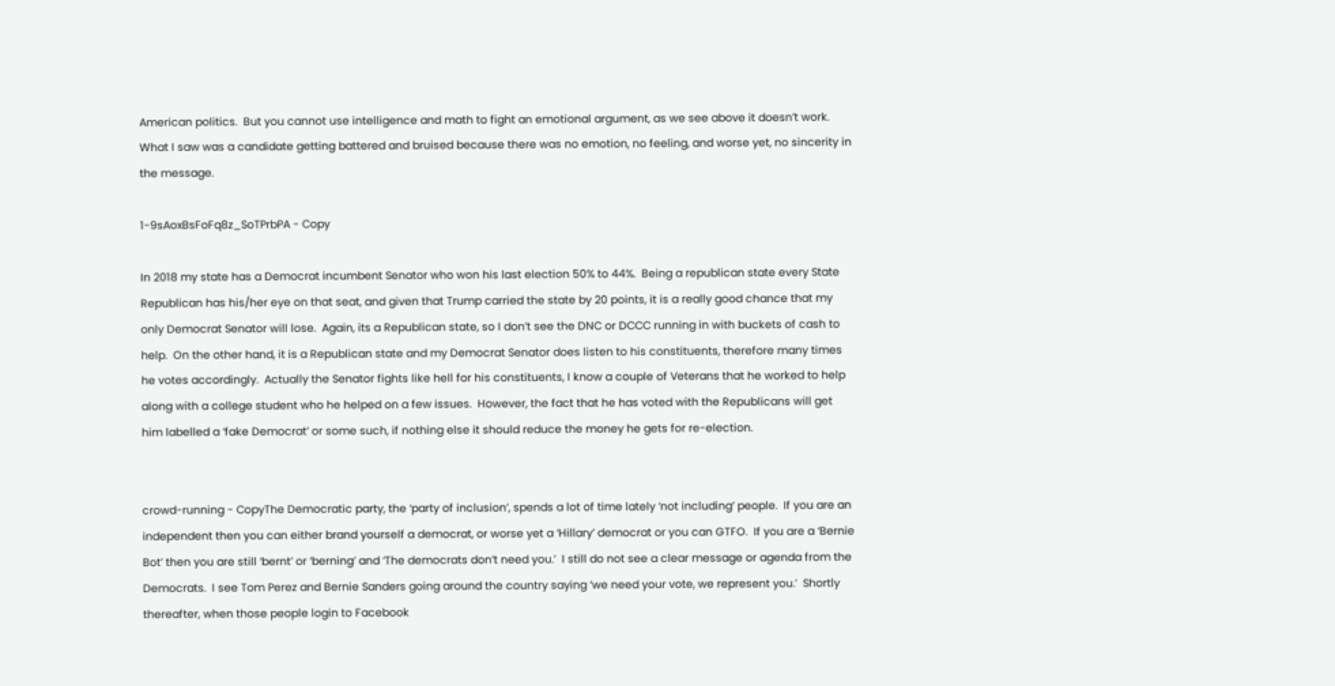American politics.  But you cannot use intelligence and math to fight an emotional argument, as we see above it doesn’t work.  What I saw was a candidate getting battered and bruised because there was no emotion, no feeling, and worse yet, no sincerity in the message.

1-9sAoxBsFoFq8z_SoTPrbPA - Copy

In 2018 my state has a Democrat incumbent Senator who won his last election 50% to 44%.  Being a republican state every State Republican has his/her eye on that seat, and given that Trump carried the state by 20 points, it is a really good chance that my only Democrat Senator will lose.  Again, its a Republican state, so I don’t see the DNC or DCCC running in with buckets of cash to help.  On the other hand, it is a Republican state and my Democrat Senator does listen to his constituents, therefore many times he votes accordingly.  Actually the Senator fights like hell for his constituents, I know a couple of Veterans that he worked to help along with a college student who he helped on a few issues.  However, the fact that he has voted with the Republicans will get him labelled a ‘fake Democrat’ or some such, if nothing else it should reduce the money he gets for re-election.


crowd-running - CopyThe Democratic party, the ‘party of inclusion’, spends a lot of time lately ‘not including’ people.  If you are an independent then you can either brand yourself a democrat, or worse yet a ‘Hillary’ democrat or you can GTFO.  If you are a ‘Bernie Bot’ then you are still ‘bernt’ or ‘berning’ and ‘The democrats don’t need you.’  I still do not see a clear message or agenda from the Democrats.  I see Tom Perez and Bernie Sanders going around the country saying ‘we need your vote, we represent you.’  Shortly thereafter, when those people login to Facebook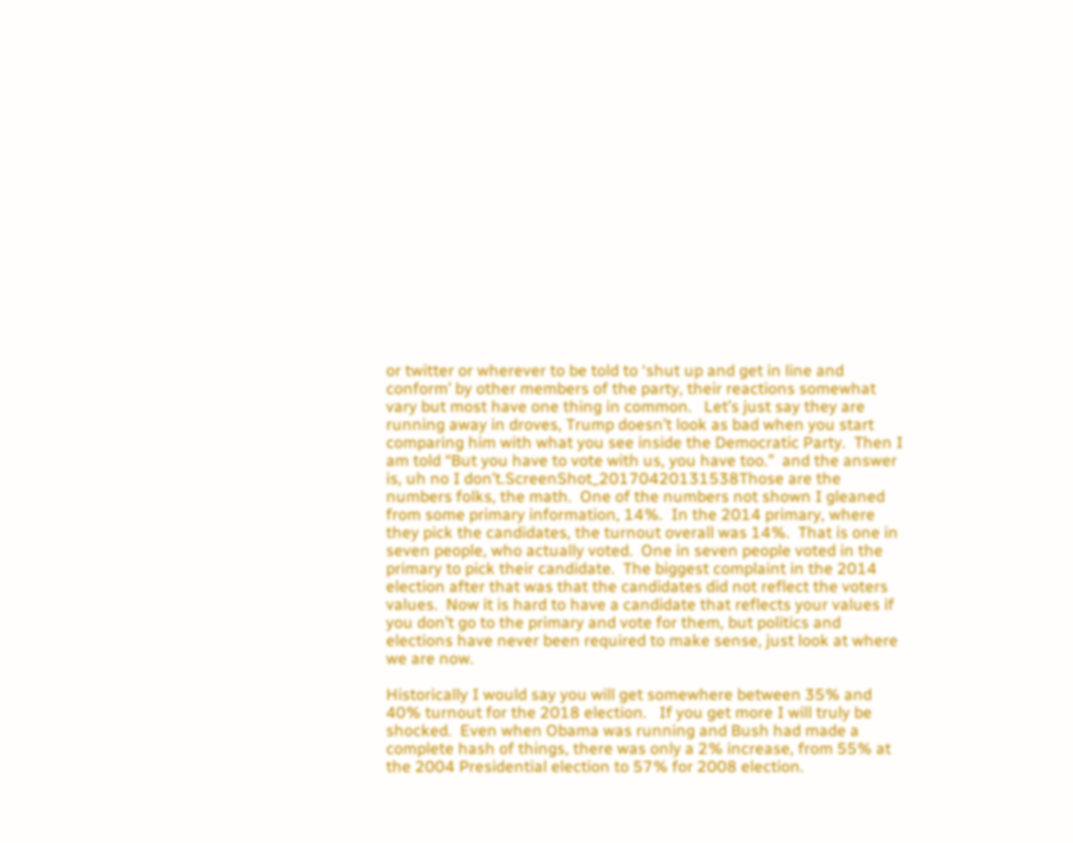or twitter or wherever to be told to ‘shut up and get in line and conform’ by other members of the party, their reactions somewhat vary but most have one thing in common.   Let’s just say they are running away in droves, Trump doesn’t look as bad when you start comparing him with what you see inside the Democratic Party.  Then I am told “But you have to vote with us, you have too.”  and the answer is, uh no I don’t.ScreenShot_20170420131538Those are the numbers folks, the math.  One of the numbers not shown I gleaned from some primary information, 14%.  In the 2014 primary, where they pick the candidates, the turnout overall was 14%.  That is one in seven people, who actually voted.  One in seven people voted in the primary to pick their candidate.  The biggest complaint in the 2014 election after that was that the candidates did not reflect the voters values.  Now it is hard to have a candidate that reflects your values if you don’t go to the primary and vote for them, but politics and elections have never been required to make sense, just look at where we are now.

Historically I would say you will get somewhere between 35% and 40% turnout for the 2018 election.   If you get more I will truly be shocked.  Even when Obama was running and Bush had made a complete hash of things, there was only a 2% increase, from 55% at the 2004 Presidential election to 57% for 2008 election.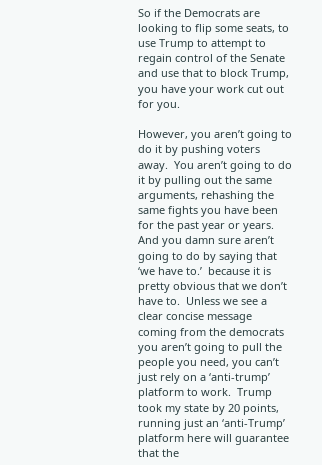So if the Democrats are looking to flip some seats, to use Trump to attempt to regain control of the Senate and use that to block Trump, you have your work cut out for you.

However, you aren’t going to do it by pushing voters away.  You aren’t going to do it by pulling out the same arguments, rehashing the same fights you have been for the past year or years.  And you damn sure aren’t going to do by saying that ‘we have to.’  because it is pretty obvious that we don’t have to.  Unless we see a clear concise message coming from the democrats you aren’t going to pull the people you need, you can’t just rely on a ‘anti-trump’ platform to work.  Trump took my state by 20 points, running just an ‘anti-Trump’ platform here will guarantee that the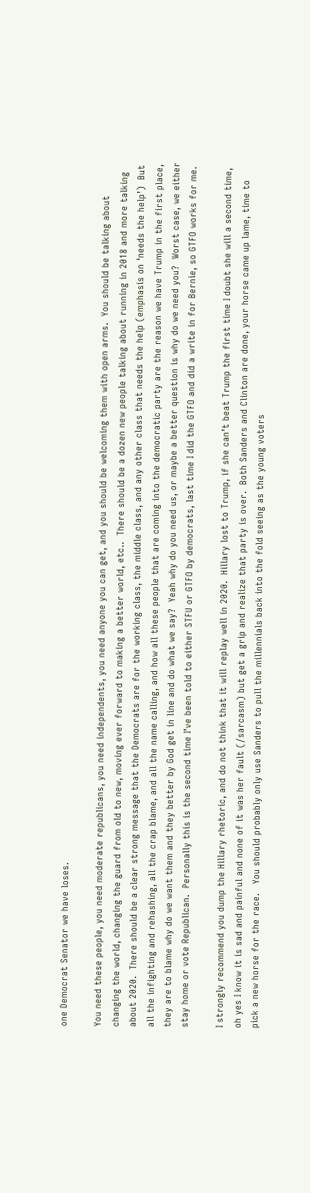one Democrat Senator we have loses.

You need these people, you need moderate republicans, you need independents, you need anyone you can get, and you should be welcoming them with open arms.  You should be talking about changing the world, changing the guard from old to new, moving ever forward to making a better world, etc..  There should be a dozen new people talking about running in 2018 and more talking about 2020.  There should be a clear strong message that the Democrats are for the working class, the middle class, and any other class that needs the help (emphasis on ‘needs the help’)  But all the infighting and rehashing, all the crap blame, and all the name calling, and how all these people that are coming into the democratic party are the reason we have Trump in the first place, they are to blame why do we want them and they better by God get in line and do what we say?  Yeah why do you need us, or maybe a better question is why do we need you?  Worst case, we either stay home or vote Republican.  Personally this is the second time I’ve been told to either STFU or GTFO by democrats, last time I did the GTFO and did a write in for Bernie, so GTFO works for me.

I strongly recommend you dump the Hillary rhetoric, and do not think that it will replay well in 2020.  Hillary lost to Trump, if she can’t beat Trump the first time I doubt she will a second time, oh yes I know it is sad and painful and none of it was her fault (/sarcasm) but get a grip and realize that party is over.  Both Sanders and Clinton are done, your horse came up lame, time to pick a new horse for the race.   You should probably only use Sanders to pull the millennials back into the fold seeing as the young voters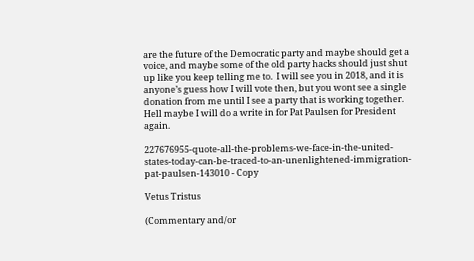are the future of the Democratic party and maybe should get a voice, and maybe some of the old party hacks should just shut up like you keep telling me to.  I will see you in 2018, and it is anyone’s guess how I will vote then, but you wont see a single donation from me until I see a party that is working together.  Hell maybe I will do a write in for Pat Paulsen for President again.

227676955-quote-all-the-problems-we-face-in-the-united-states-today-can-be-traced-to-an-unenlightened-immigration-pat-paulsen-143010 - Copy

Vetus Tristus

(Commentary and/or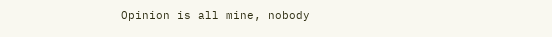Opinion is all mine, nobody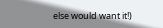else would want it!)